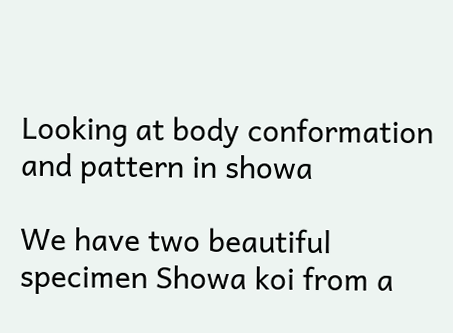Looking at body conformation and pattern in showa

We have two beautiful specimen Showa koi from a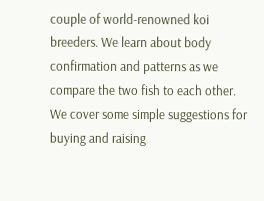couple of world-renowned koi breeders. We learn about body confirmation and patterns as we compare the two fish to each other. We cover some simple suggestions for buying and raising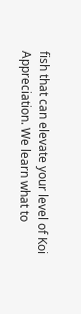fish that can elevate your level of Koi Appreciation. We learn what to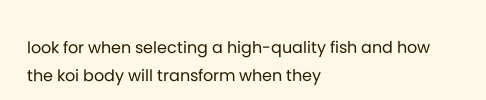look for when selecting a high-quality fish and how the koi body will transform when they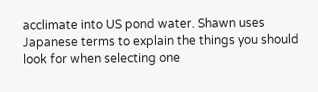acclimate into US pond water. Shawn uses Japanese terms to explain the things you should look for when selecting one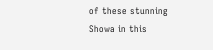of these stunning Showa in this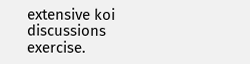extensive koi discussions exercise.